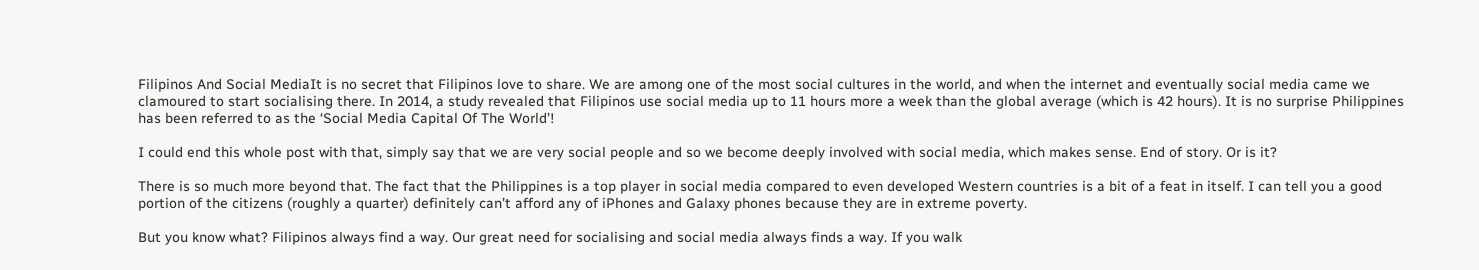Filipinos And Social MediaIt is no secret that Filipinos love to share. We are among one of the most social cultures in the world, and when the internet and eventually social media came we clamoured to start socialising there. In 2014, a study revealed that Filipinos use social media up to 11 hours more a week than the global average (which is 42 hours). It is no surprise Philippines has been referred to as the ‘Social Media Capital Of The World’!

I could end this whole post with that, simply say that we are very social people and so we become deeply involved with social media, which makes sense. End of story. Or is it?

There is so much more beyond that. The fact that the Philippines is a top player in social media compared to even developed Western countries is a bit of a feat in itself. I can tell you a good portion of the citizens (roughly a quarter) definitely can’t afford any of iPhones and Galaxy phones because they are in extreme poverty.

But you know what? Filipinos always find a way. Our great need for socialising and social media always finds a way. If you walk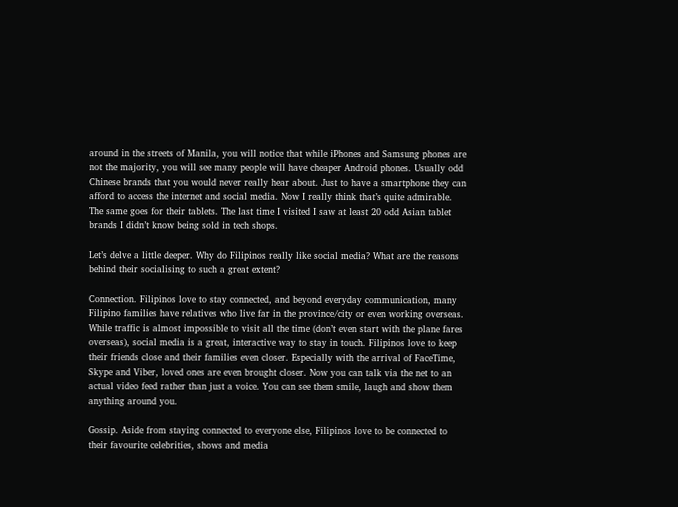around in the streets of Manila, you will notice that while iPhones and Samsung phones are not the majority, you will see many people will have cheaper Android phones. Usually odd Chinese brands that you would never really hear about. Just to have a smartphone they can afford to access the internet and social media. Now I really think that’s quite admirable. The same goes for their tablets. The last time I visited I saw at least 20 odd Asian tablet brands I didn’t know being sold in tech shops.

Let’s delve a little deeper. Why do Filipinos really like social media? What are the reasons behind their socialising to such a great extent?

Connection. Filipinos love to stay connected, and beyond everyday communication, many Filipino families have relatives who live far in the province/city or even working overseas. While traffic is almost impossible to visit all the time (don’t even start with the plane fares overseas), social media is a great, interactive way to stay in touch. Filipinos love to keep their friends close and their families even closer. Especially with the arrival of FaceTime, Skype and Viber, loved ones are even brought closer. Now you can talk via the net to an actual video feed rather than just a voice. You can see them smile, laugh and show them anything around you.

Gossip. Aside from staying connected to everyone else, Filipinos love to be connected to their favourite celebrities, shows and media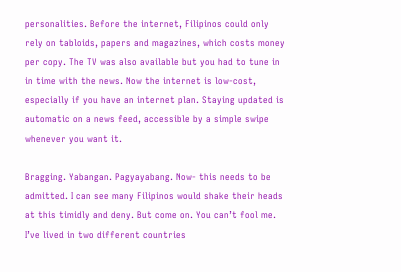personalities. Before the internet, Filipinos could only rely on tabloids, papers and magazines, which costs money per copy. The TV was also available but you had to tune in in time with the news. Now the internet is low-cost, especially if you have an internet plan. Staying updated is automatic on a news feed, accessible by a simple swipe whenever you want it.

Bragging. Yabangan. Pagyayabang. Now- this needs to be admitted. I can see many Filipinos would shake their heads at this timidly and deny. But come on. You can’t fool me. I’ve lived in two different countries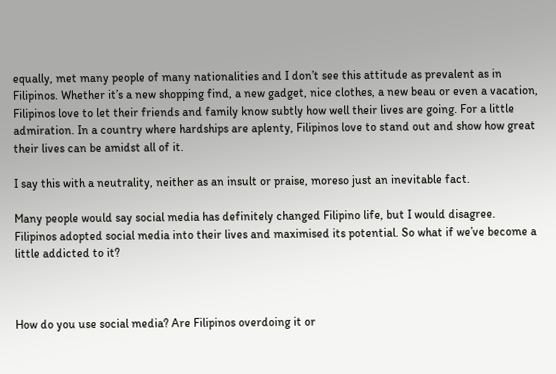equally, met many people of many nationalities and I don’t see this attitude as prevalent as in Filipinos. Whether it’s a new shopping find, a new gadget, nice clothes, a new beau or even a vacation, Filipinos love to let their friends and family know subtly how well their lives are going. For a little admiration. In a country where hardships are aplenty, Filipinos love to stand out and show how great their lives can be amidst all of it.

I say this with a neutrality, neither as an insult or praise, moreso just an inevitable fact.

Many people would say social media has definitely changed Filipino life, but I would disagree. Filipinos adopted social media into their lives and maximised its potential. So what if we’ve become a little addicted to it?



How do you use social media? Are Filipinos overdoing it or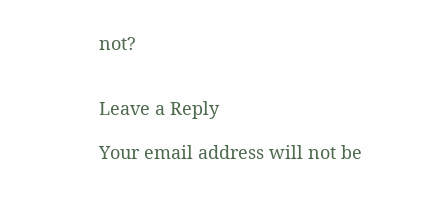not?


Leave a Reply

Your email address will not be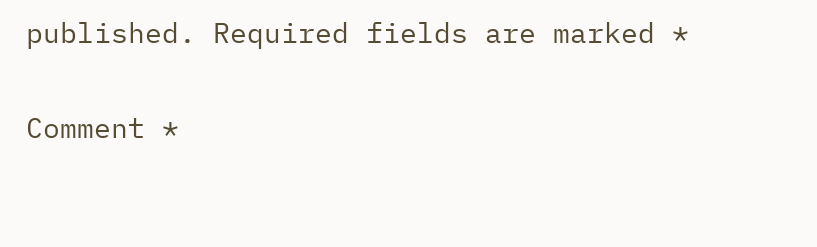published. Required fields are marked *

Comment *